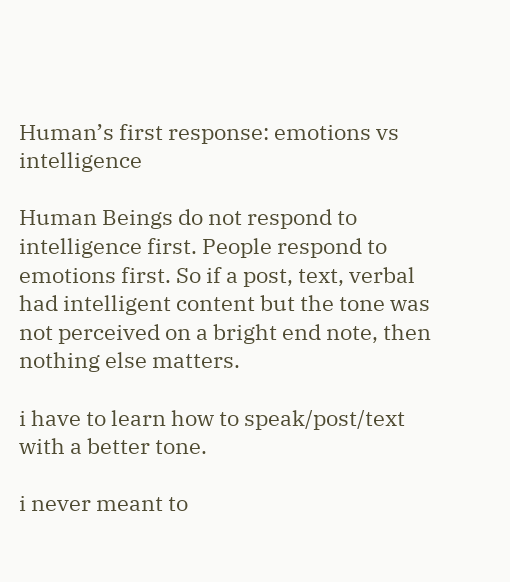Human’s first response: emotions vs intelligence

Human Beings do not respond to intelligence first. People respond to emotions first. So if a post, text, verbal had intelligent content but the tone was not perceived on a bright end note, then nothing else matters.

i have to learn how to speak/post/text with a better tone.

i never meant to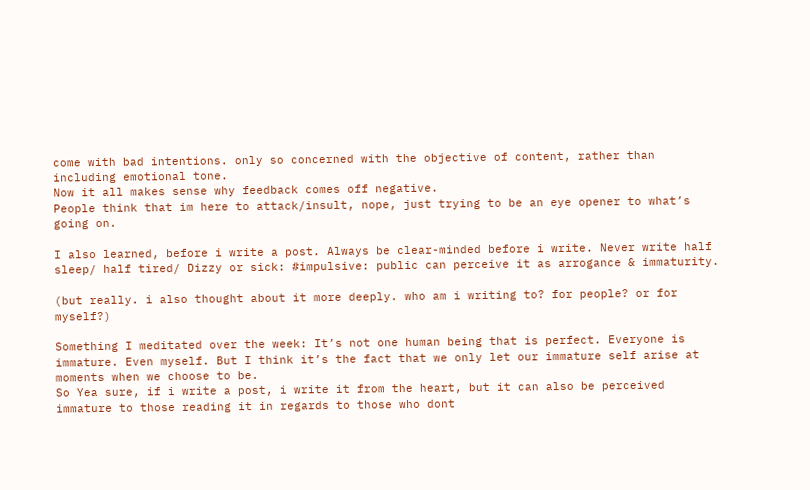come with bad intentions. only so concerned with the objective of content, rather than including emotional tone.
Now it all makes sense why feedback comes off negative.
People think that im here to attack/insult, nope, just trying to be an eye opener to what’s going on.

I also learned, before i write a post. Always be clear-minded before i write. Never write half sleep/ half tired/ Dizzy or sick: #impulsive: public can perceive it as arrogance & immaturity.

(but really. i also thought about it more deeply. who am i writing to? for people? or for myself?)

Something I meditated over the week: It’s not one human being that is perfect. Everyone is immature. Even myself. But I think it’s the fact that we only let our immature self arise at moments when we choose to be.
So Yea sure, if i write a post, i write it from the heart, but it can also be perceived immature to those reading it in regards to those who dont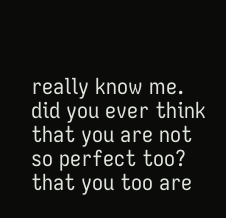really know me. did you ever think that you are not so perfect too? that you too are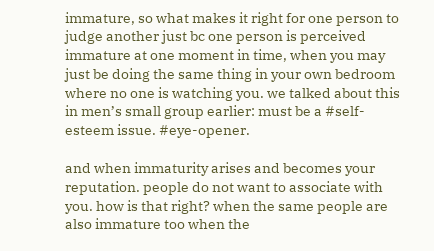immature, so what makes it right for one person to judge another just bc one person is perceived immature at one moment in time, when you may just be doing the same thing in your own bedroom where no one is watching you. we talked about this in men’s small group earlier: must be a #self-esteem issue. #eye-opener.

and when immaturity arises and becomes your reputation. people do not want to associate with you. how is that right? when the same people are also immature too when the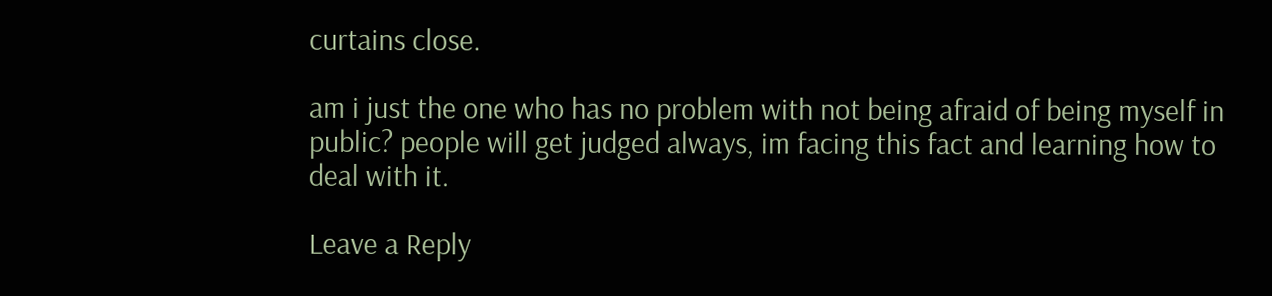curtains close.

am i just the one who has no problem with not being afraid of being myself in public? people will get judged always, im facing this fact and learning how to deal with it.

Leave a Reply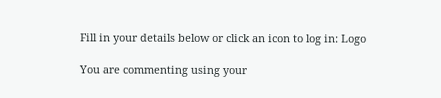Fill in your details below or click an icon to log in: Logo

You are commenting using your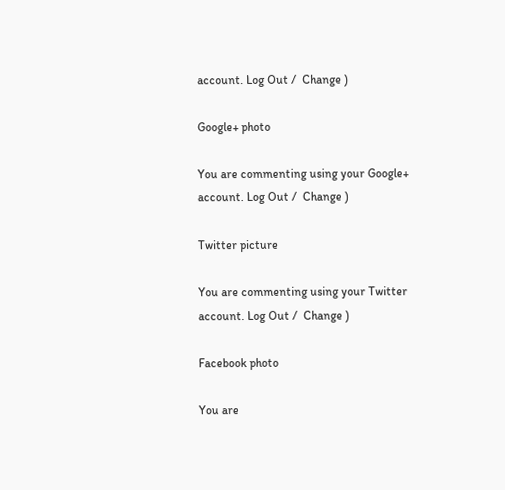account. Log Out /  Change )

Google+ photo

You are commenting using your Google+ account. Log Out /  Change )

Twitter picture

You are commenting using your Twitter account. Log Out /  Change )

Facebook photo

You are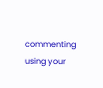commenting using your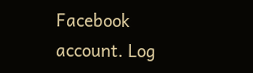Facebook account. Log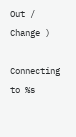Out /  Change )

Connecting to %s